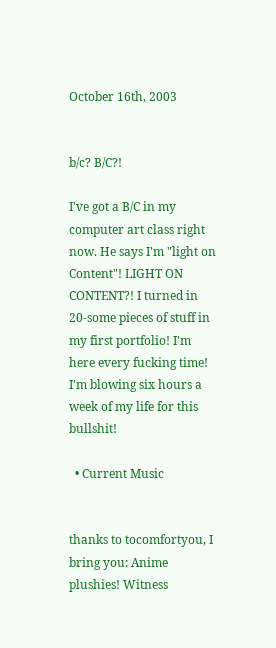October 16th, 2003


b/c? B/C?!

I've got a B/C in my computer art class right now. He says I'm "light on Content"! LIGHT ON CONTENT?! I turned in 20-some pieces of stuff in my first portfolio! I'm here every fucking time! I'm blowing six hours a week of my life for this bullshit!

  • Current Music


thanks to tocomfortyou, I bring you: Anime plushies! Witness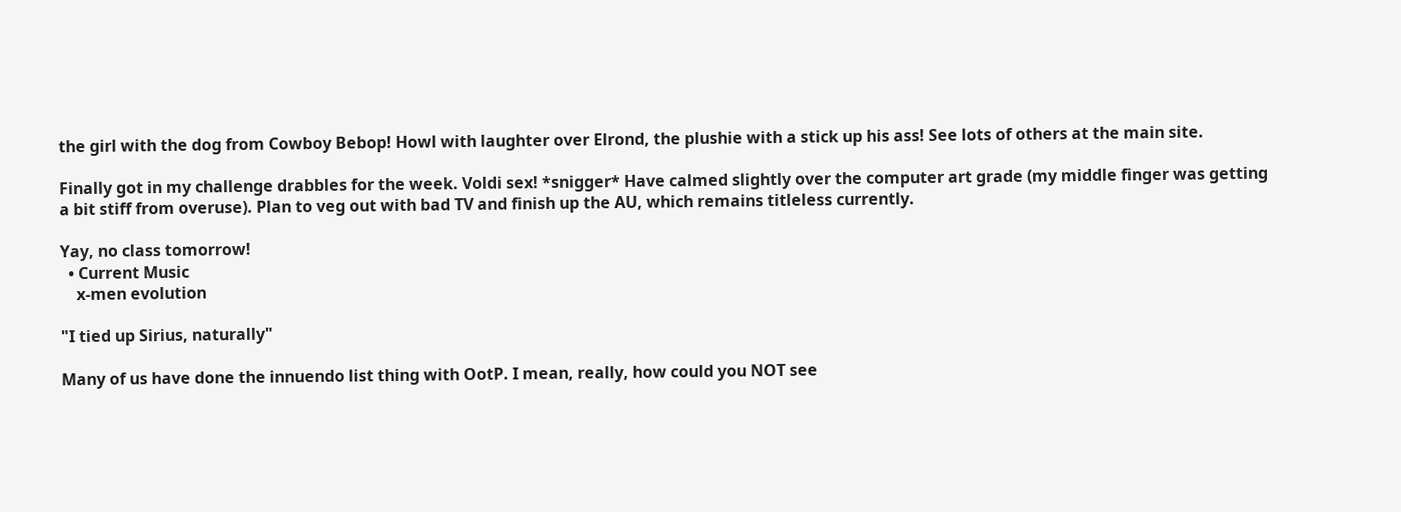the girl with the dog from Cowboy Bebop! Howl with laughter over Elrond, the plushie with a stick up his ass! See lots of others at the main site.

Finally got in my challenge drabbles for the week. Voldi sex! *snigger* Have calmed slightly over the computer art grade (my middle finger was getting a bit stiff from overuse). Plan to veg out with bad TV and finish up the AU, which remains titleless currently.

Yay, no class tomorrow!
  • Current Music
    x-men evolution

"I tied up Sirius, naturally"

Many of us have done the innuendo list thing with OotP. I mean, really, how could you NOT see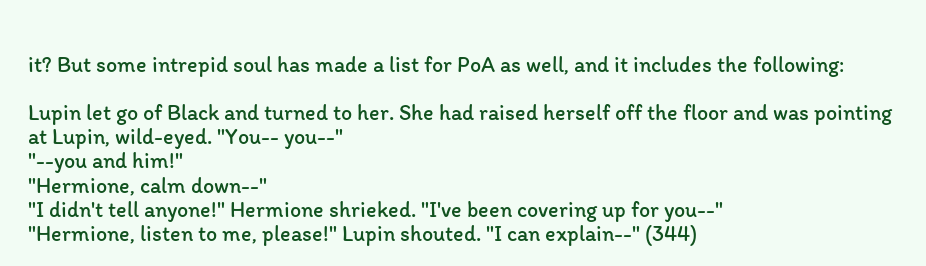it? But some intrepid soul has made a list for PoA as well, and it includes the following:

Lupin let go of Black and turned to her. She had raised herself off the floor and was pointing at Lupin, wild-eyed. "You-- you--"
"--you and him!"
"Hermione, calm down--"
"I didn't tell anyone!" Hermione shrieked. "I've been covering up for you--"
"Hermione, listen to me, please!" Lupin shouted. "I can explain--" (344)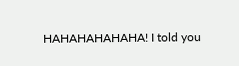HAHAHAHAHAHA! I told you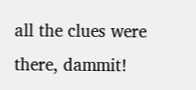all the clues were there, dammit!